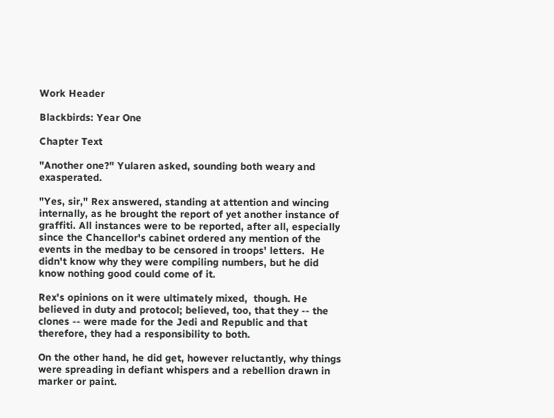Work Header

Blackbirds: Year One

Chapter Text

"Another one?" Yularen asked, sounding both weary and exasperated.

"Yes, sir," Rex answered, standing at attention and wincing internally, as he brought the report of yet another instance of graffiti. All instances were to be reported, after all, especially since the Chancellor's cabinet ordered any mention of the events in the medbay to be censored in troops' letters.  He didn't know why they were compiling numbers, but he did know nothing good could come of it.

Rex's opinions on it were ultimately mixed,  though. He believed in duty and protocol; believed, too, that they -- the clones -- were made for the Jedi and Republic and that therefore, they had a responsibility to both.

On the other hand, he did get, however reluctantly, why things were spreading in defiant whispers and a rebellion drawn in marker or paint.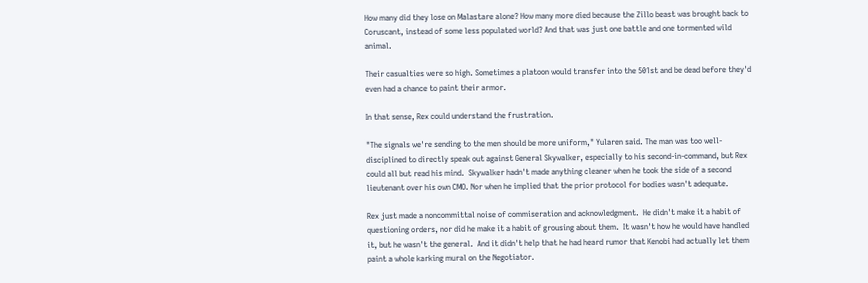How many did they lose on Malastare alone? How many more died because the Zillo beast was brought back to Coruscant, instead of some less populated world? And that was just one battle and one tormented wild animal.

Their casualties were so high. Sometimes a platoon would transfer into the 501st and be dead before they'd even had a chance to paint their armor.

In that sense, Rex could understand the frustration.

"The signals we're sending to the men should be more uniform," Yularen said. The man was too well-disciplined to directly speak out against General Skywalker, especially to his second-in-command, but Rex could all but read his mind.  Skywalker hadn't made anything cleaner when he took the side of a second lieutenant over his own CMO. Nor when he implied that the prior protocol for bodies wasn't adequate.

Rex just made a noncommittal noise of commiseration and acknowledgment.  He didn't make it a habit of questioning orders, nor did he make it a habit of grousing about them.  It wasn't how he would have handled it, but he wasn't the general.  And it didn't help that he had heard rumor that Kenobi had actually let them paint a whole karking mural on the Negotiator.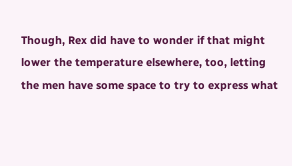Though, Rex did have to wonder if that might lower the temperature elsewhere, too, letting the men have some space to try to express what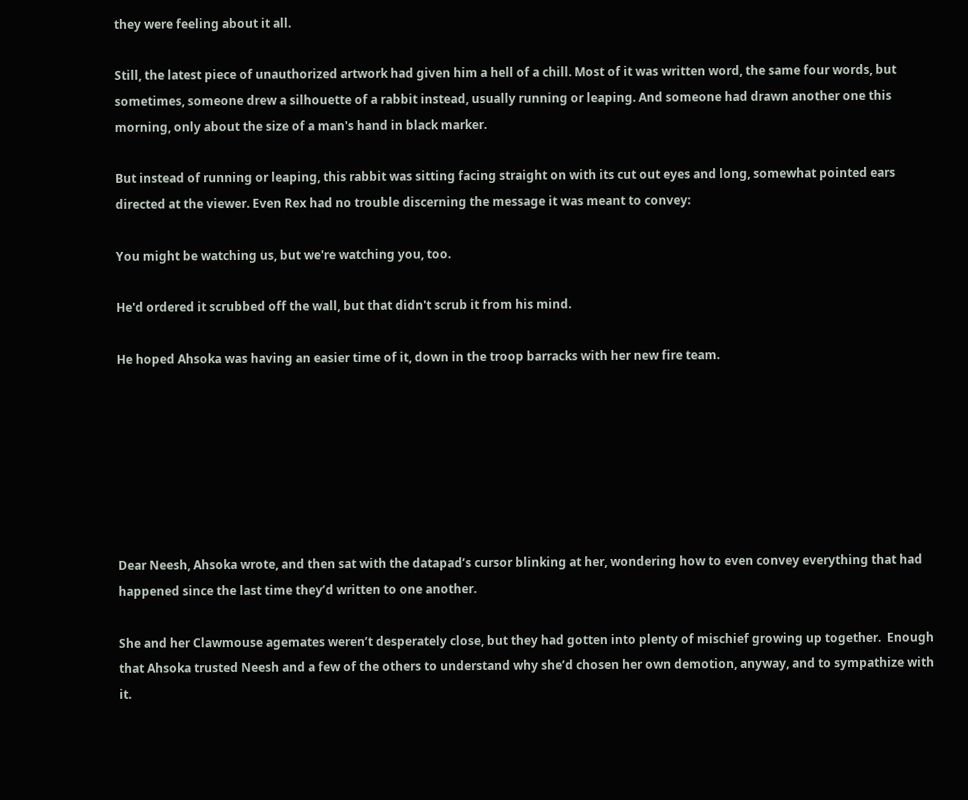they were feeling about it all.

Still, the latest piece of unauthorized artwork had given him a hell of a chill. Most of it was written word, the same four words, but sometimes, someone drew a silhouette of a rabbit instead, usually running or leaping. And someone had drawn another one this morning, only about the size of a man's hand in black marker.

But instead of running or leaping, this rabbit was sitting facing straight on with its cut out eyes and long, somewhat pointed ears directed at the viewer. Even Rex had no trouble discerning the message it was meant to convey:

You might be watching us, but we're watching you, too.

He'd ordered it scrubbed off the wall, but that didn't scrub it from his mind.

He hoped Ahsoka was having an easier time of it, down in the troop barracks with her new fire team.







Dear Neesh, Ahsoka wrote, and then sat with the datapad’s cursor blinking at her, wondering how to even convey everything that had happened since the last time they’d written to one another.

She and her Clawmouse agemates weren’t desperately close, but they had gotten into plenty of mischief growing up together.  Enough that Ahsoka trusted Neesh and a few of the others to understand why she’d chosen her own demotion, anyway, and to sympathize with it.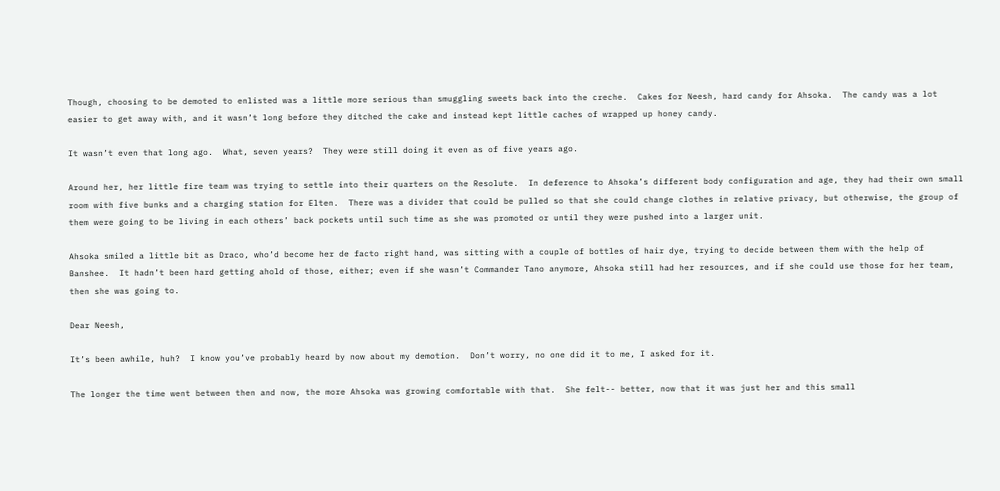Though, choosing to be demoted to enlisted was a little more serious than smuggling sweets back into the creche.  Cakes for Neesh, hard candy for Ahsoka.  The candy was a lot easier to get away with, and it wasn’t long before they ditched the cake and instead kept little caches of wrapped up honey candy.

It wasn’t even that long ago.  What, seven years?  They were still doing it even as of five years ago.

Around her, her little fire team was trying to settle into their quarters on the Resolute.  In deference to Ahsoka’s different body configuration and age, they had their own small room with five bunks and a charging station for Elten.  There was a divider that could be pulled so that she could change clothes in relative privacy, but otherwise, the group of them were going to be living in each others’ back pockets until such time as she was promoted or until they were pushed into a larger unit.

Ahsoka smiled a little bit as Draco, who’d become her de facto right hand, was sitting with a couple of bottles of hair dye, trying to decide between them with the help of Banshee.  It hadn’t been hard getting ahold of those, either; even if she wasn’t Commander Tano anymore, Ahsoka still had her resources, and if she could use those for her team, then she was going to.

Dear Neesh,

It’s been awhile, huh?  I know you’ve probably heard by now about my demotion.  Don’t worry, no one did it to me, I asked for it.

The longer the time went between then and now, the more Ahsoka was growing comfortable with that.  She felt-- better, now that it was just her and this small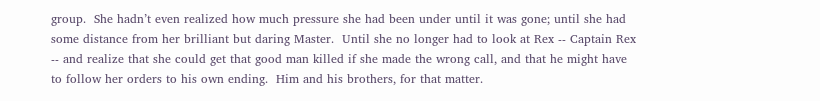group.  She hadn’t even realized how much pressure she had been under until it was gone; until she had some distance from her brilliant but daring Master.  Until she no longer had to look at Rex -- Captain Rex -- and realize that she could get that good man killed if she made the wrong call, and that he might have to follow her orders to his own ending.  Him and his brothers, for that matter.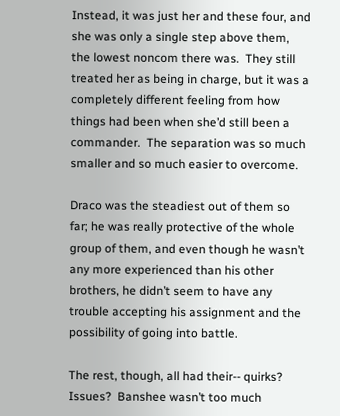Instead, it was just her and these four, and she was only a single step above them, the lowest noncom there was.  They still treated her as being in charge, but it was a completely different feeling from how things had been when she’d still been a commander.  The separation was so much smaller and so much easier to overcome.

Draco was the steadiest out of them so far; he was really protective of the whole group of them, and even though he wasn’t any more experienced than his other brothers, he didn’t seem to have any trouble accepting his assignment and the possibility of going into battle.

The rest, though, all had their-- quirks?  Issues?  Banshee wasn’t too much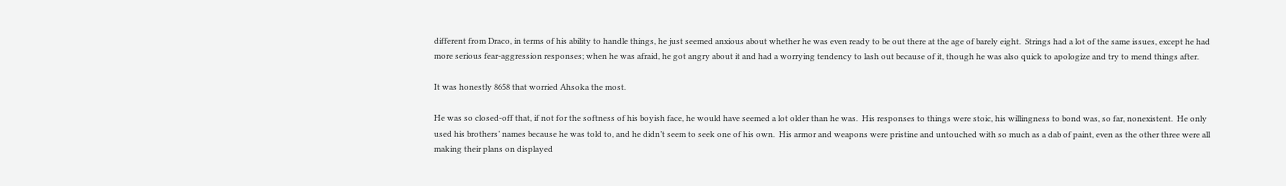different from Draco, in terms of his ability to handle things, he just seemed anxious about whether he was even ready to be out there at the age of barely eight.  Strings had a lot of the same issues, except he had more serious fear-aggression responses; when he was afraid, he got angry about it and had a worrying tendency to lash out because of it, though he was also quick to apologize and try to mend things after.

It was honestly 8658 that worried Ahsoka the most.

He was so closed-off that, if not for the softness of his boyish face, he would have seemed a lot older than he was.  His responses to things were stoic, his willingness to bond was, so far, nonexistent.  He only used his brothers’ names because he was told to, and he didn’t seem to seek one of his own.  His armor and weapons were pristine and untouched with so much as a dab of paint, even as the other three were all making their plans on displayed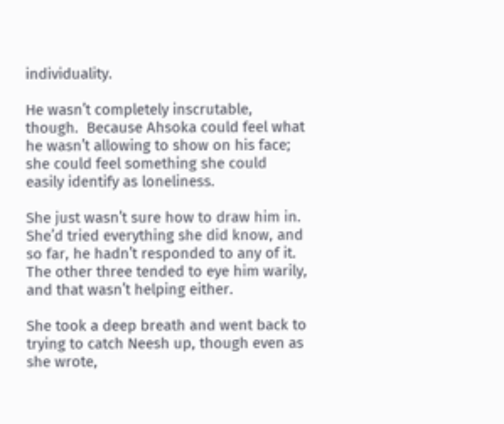individuality.

He wasn’t completely inscrutable, though.  Because Ahsoka could feel what he wasn’t allowing to show on his face; she could feel something she could easily identify as loneliness.

She just wasn’t sure how to draw him in.  She’d tried everything she did know, and so far, he hadn’t responded to any of it.  The other three tended to eye him warily, and that wasn’t helping either.

She took a deep breath and went back to trying to catch Neesh up, though even as she wrote,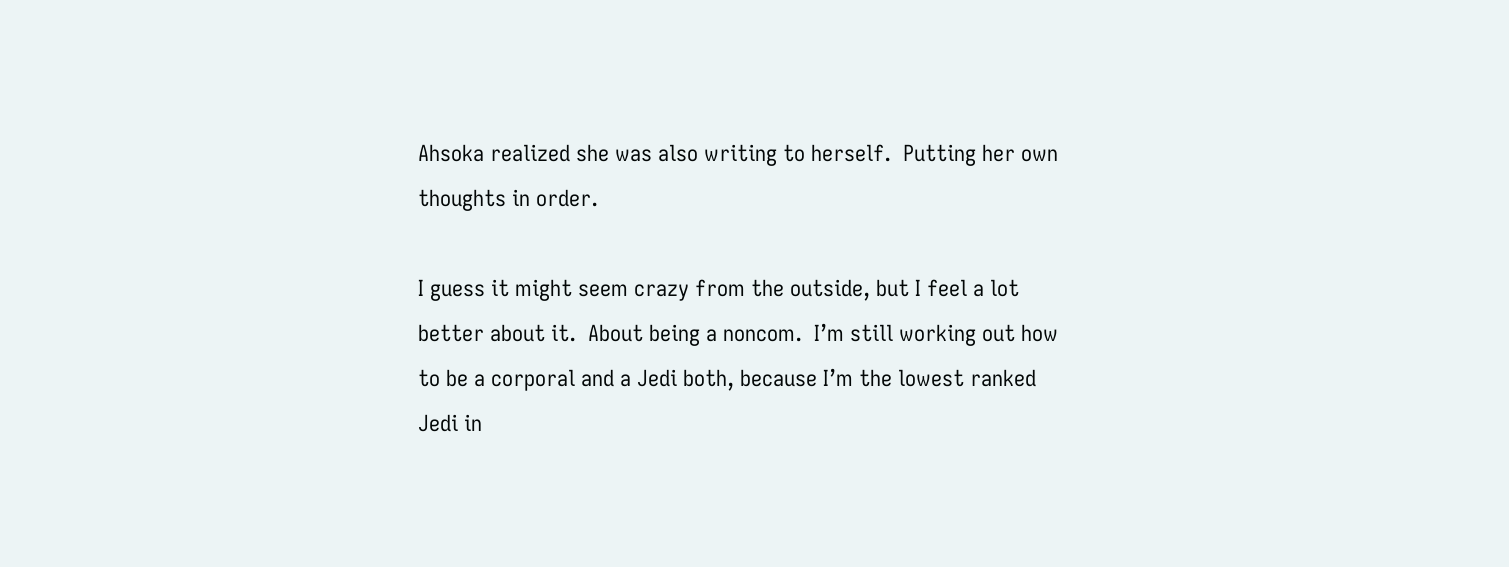Ahsoka realized she was also writing to herself.  Putting her own thoughts in order.

I guess it might seem crazy from the outside, but I feel a lot better about it.  About being a noncom.  I’m still working out how to be a corporal and a Jedi both, because I’m the lowest ranked Jedi in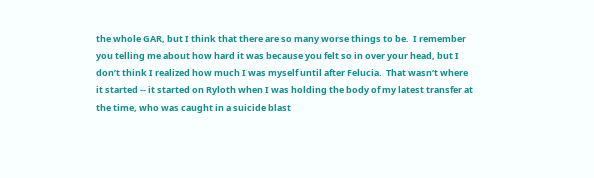the whole GAR, but I think that there are so many worse things to be.  I remember you telling me about how hard it was because you felt so in over your head, but I don’t think I realized how much I was myself until after Felucia.  That wasn’t where it started -- it started on Ryloth when I was holding the body of my latest transfer at the time, who was caught in a suicide blast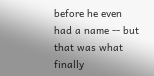before he even had a name -- but that was what finally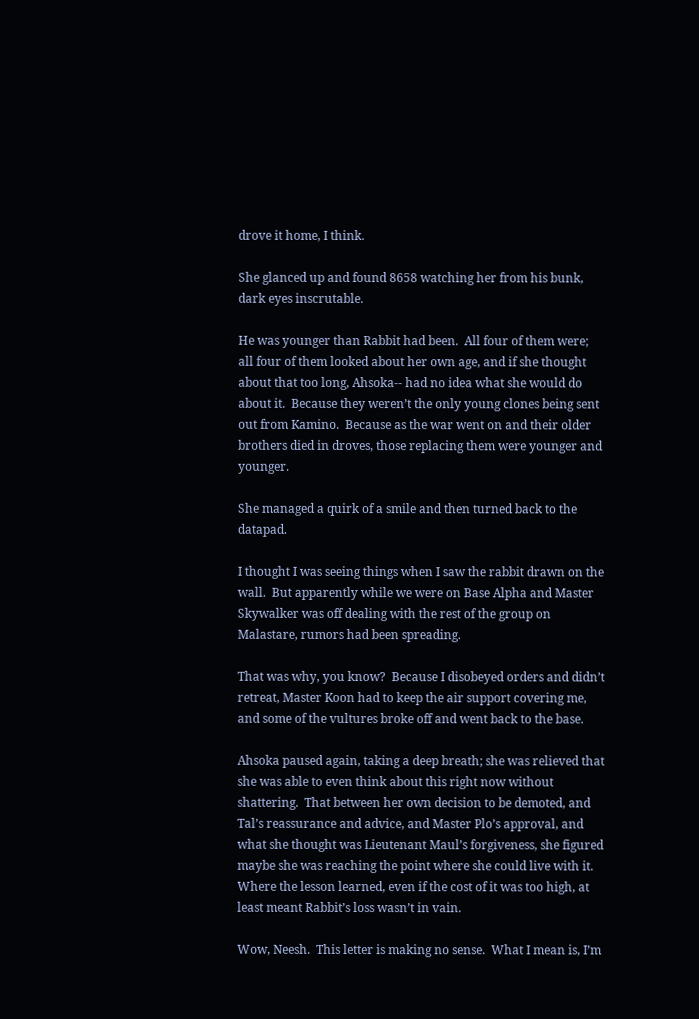drove it home, I think.

She glanced up and found 8658 watching her from his bunk, dark eyes inscrutable.

He was younger than Rabbit had been.  All four of them were; all four of them looked about her own age, and if she thought about that too long, Ahsoka-- had no idea what she would do about it.  Because they weren’t the only young clones being sent out from Kamino.  Because as the war went on and their older brothers died in droves, those replacing them were younger and younger.

She managed a quirk of a smile and then turned back to the datapad.

I thought I was seeing things when I saw the rabbit drawn on the wall.  But apparently while we were on Base Alpha and Master Skywalker was off dealing with the rest of the group on Malastare, rumors had been spreading.

That was why, you know?  Because I disobeyed orders and didn’t retreat, Master Koon had to keep the air support covering me, and some of the vultures broke off and went back to the base.

Ahsoka paused again, taking a deep breath; she was relieved that she was able to even think about this right now without shattering.  That between her own decision to be demoted, and Tal’s reassurance and advice, and Master Plo’s approval, and what she thought was Lieutenant Maul’s forgiveness, she figured maybe she was reaching the point where she could live with it.  Where the lesson learned, even if the cost of it was too high, at least meant Rabbit’s loss wasn’t in vain.

Wow, Neesh.  This letter is making no sense.  What I mean is, I’m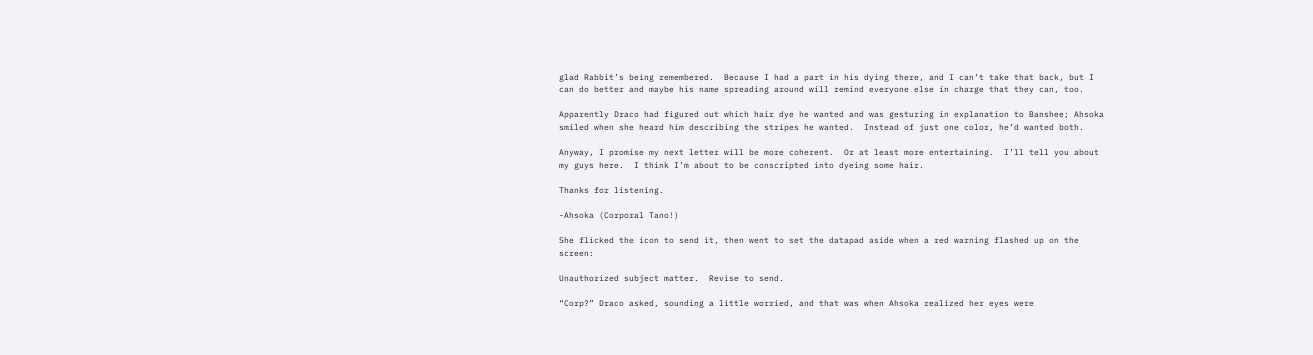glad Rabbit’s being remembered.  Because I had a part in his dying there, and I can’t take that back, but I can do better and maybe his name spreading around will remind everyone else in charge that they can, too.

Apparently Draco had figured out which hair dye he wanted and was gesturing in explanation to Banshee; Ahsoka smiled when she heard him describing the stripes he wanted.  Instead of just one color, he’d wanted both.

Anyway, I promise my next letter will be more coherent.  Or at least more entertaining.  I’ll tell you about my guys here.  I think I’m about to be conscripted into dyeing some hair.

Thanks for listening.

-Ahsoka (Corporal Tano!)

She flicked the icon to send it, then went to set the datapad aside when a red warning flashed up on the screen:

Unauthorized subject matter.  Revise to send.

“Corp?” Draco asked, sounding a little worried, and that was when Ahsoka realized her eyes were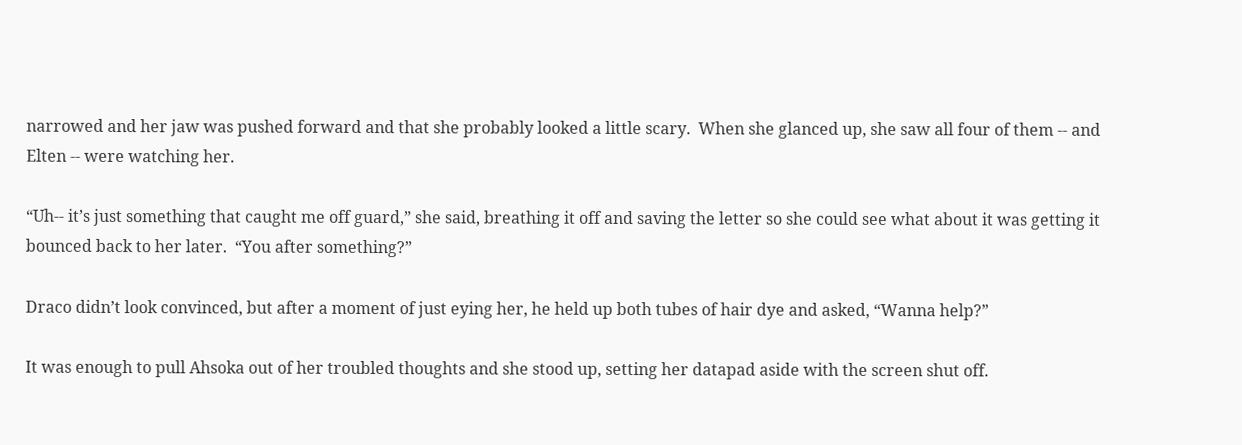narrowed and her jaw was pushed forward and that she probably looked a little scary.  When she glanced up, she saw all four of them -- and Elten -- were watching her.

“Uh-- it’s just something that caught me off guard,” she said, breathing it off and saving the letter so she could see what about it was getting it bounced back to her later.  “You after something?”

Draco didn’t look convinced, but after a moment of just eying her, he held up both tubes of hair dye and asked, “Wanna help?”

It was enough to pull Ahsoka out of her troubled thoughts and she stood up, setting her datapad aside with the screen shut off.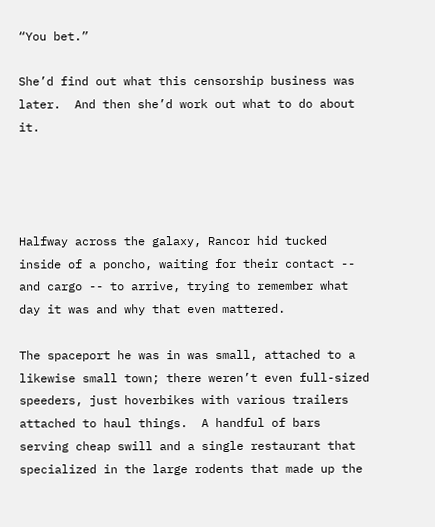“You bet.”

She’d find out what this censorship business was later.  And then she’d work out what to do about it.




Halfway across the galaxy, Rancor hid tucked inside of a poncho, waiting for their contact -- and cargo -- to arrive, trying to remember what day it was and why that even mattered.

The spaceport he was in was small, attached to a likewise small town; there weren’t even full-sized speeders, just hoverbikes with various trailers attached to haul things.  A handful of bars serving cheap swill and a single restaurant that specialized in the large rodents that made up the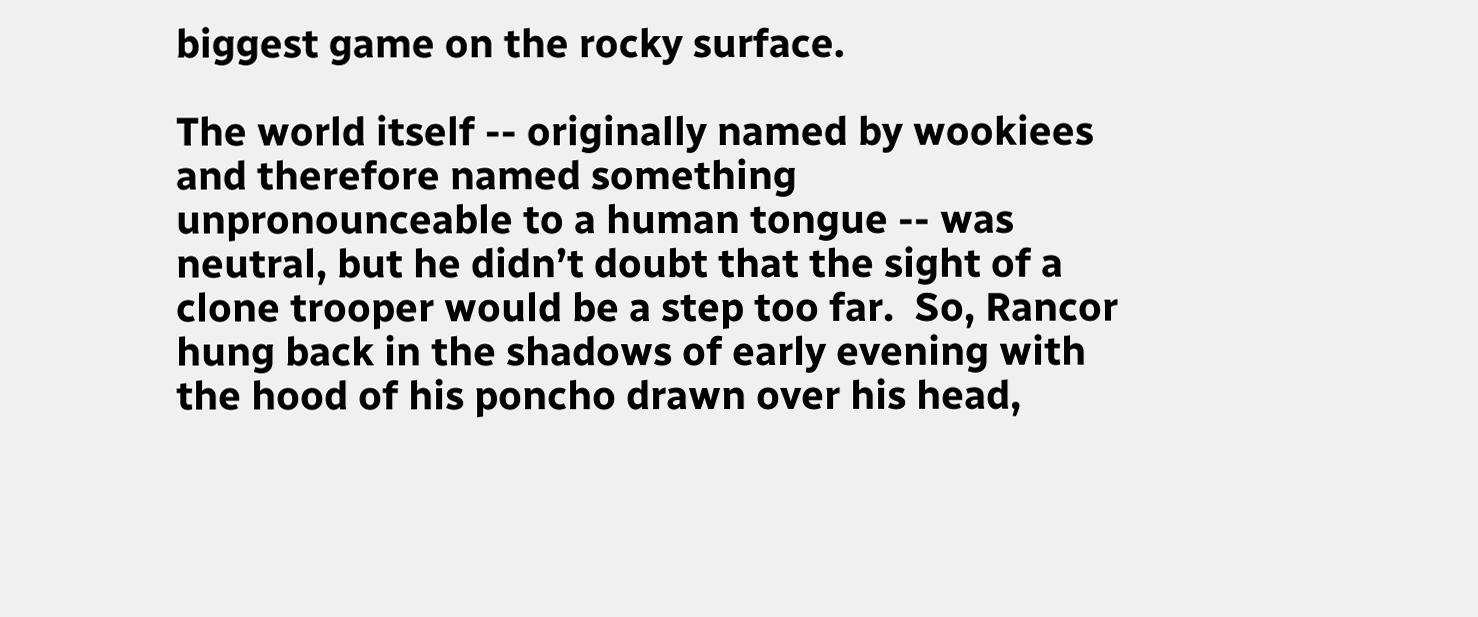biggest game on the rocky surface.

The world itself -- originally named by wookiees and therefore named something unpronounceable to a human tongue -- was neutral, but he didn’t doubt that the sight of a clone trooper would be a step too far.  So, Rancor hung back in the shadows of early evening with the hood of his poncho drawn over his head,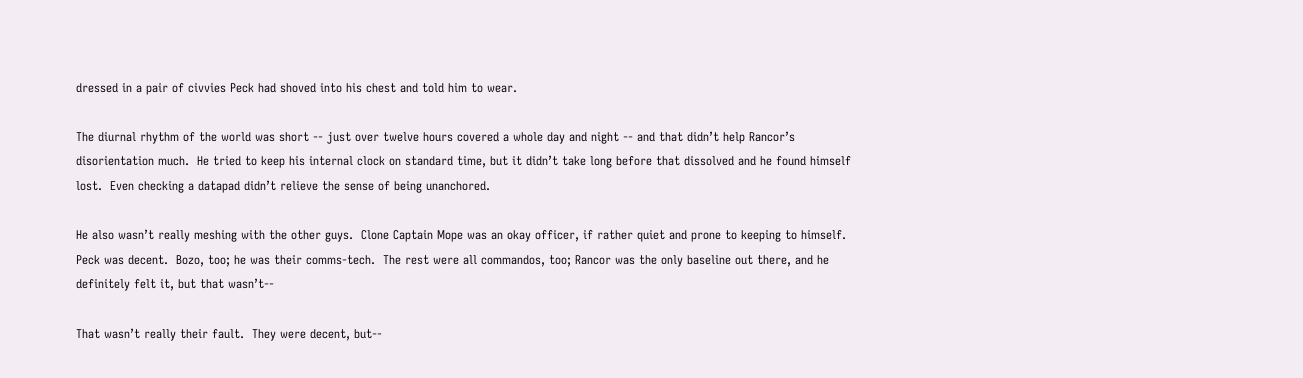dressed in a pair of civvies Peck had shoved into his chest and told him to wear.

The diurnal rhythm of the world was short -- just over twelve hours covered a whole day and night -- and that didn’t help Rancor’s disorientation much.  He tried to keep his internal clock on standard time, but it didn’t take long before that dissolved and he found himself lost.  Even checking a datapad didn’t relieve the sense of being unanchored.

He also wasn’t really meshing with the other guys.  Clone Captain Mope was an okay officer, if rather quiet and prone to keeping to himself.  Peck was decent.  Bozo, too; he was their comms-tech.  The rest were all commandos, too; Rancor was the only baseline out there, and he definitely felt it, but that wasn’t--

That wasn’t really their fault.  They were decent, but--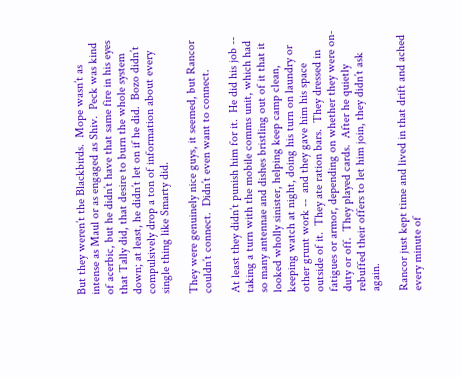But they weren’t the Blackbirds.  Mope wasn’t as intense as Maul or as engaged as Shiv.  Peck was kind of acerbic, but he didn’t have that same fire in his eyes that Tally did, that desire to burn the whole system down; at least, he didn’t let on if he did.  Bozo didn’t compulsively drop a ton of information about every single thing like Smarty did.

They were genuinely nice guys, it seemed, but Rancor couldn’t connect.  Didn’t even want to connect.

At least they didn’t punish him for it.  He did his job -- taking a turn with the mobile comms unit, which had so many antennae and dishes bristling out of it that it looked wholly sinister, helping keep camp clean, keeping watch at night, doing his turn on laundry or other grunt work --  and they gave him his space outside of it.  They ate ration bars.  They dressed in fatigues or armor, depending on whether they were on-duty or off.  They played cards.  After he quietly rebuffed their offers to let him join, they didn’t ask again.

Rancor just kept time and lived in that drift and ached every minute of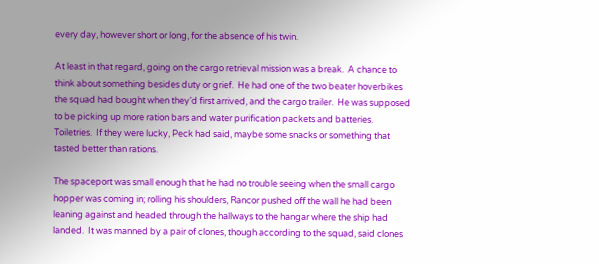every day, however short or long, for the absence of his twin.

At least in that regard, going on the cargo retrieval mission was a break.  A chance to think about something besides duty or grief.  He had one of the two beater hoverbikes the squad had bought when they’d first arrived, and the cargo trailer.  He was supposed to be picking up more ration bars and water purification packets and batteries. Toiletries.  If they were lucky, Peck had said, maybe some snacks or something that tasted better than rations.

The spaceport was small enough that he had no trouble seeing when the small cargo hopper was coming in; rolling his shoulders, Rancor pushed off the wall he had been leaning against and headed through the hallways to the hangar where the ship had landed.  It was manned by a pair of clones, though according to the squad, said clones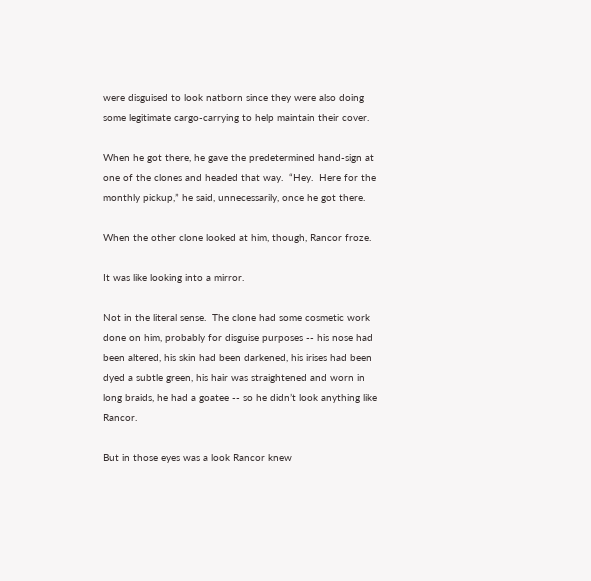were disguised to look natborn since they were also doing some legitimate cargo-carrying to help maintain their cover.

When he got there, he gave the predetermined hand-sign at one of the clones and headed that way.  “Hey.  Here for the monthly pickup,” he said, unnecessarily, once he got there.

When the other clone looked at him, though, Rancor froze.

It was like looking into a mirror.

Not in the literal sense.  The clone had some cosmetic work done on him, probably for disguise purposes -- his nose had been altered, his skin had been darkened, his irises had been dyed a subtle green, his hair was straightened and worn in long braids, he had a goatee -- so he didn’t look anything like Rancor.

But in those eyes was a look Rancor knew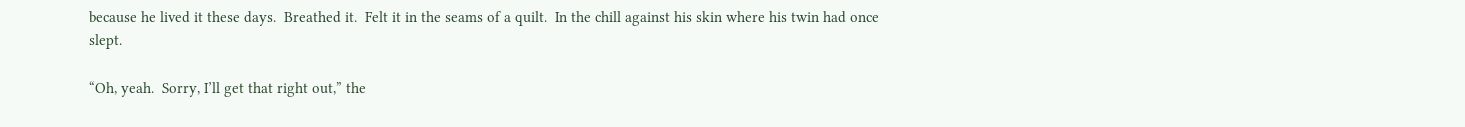because he lived it these days.  Breathed it.  Felt it in the seams of a quilt.  In the chill against his skin where his twin had once slept.

“Oh, yeah.  Sorry, I’ll get that right out,” the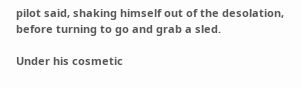pilot said, shaking himself out of the desolation, before turning to go and grab a sled.

Under his cosmetic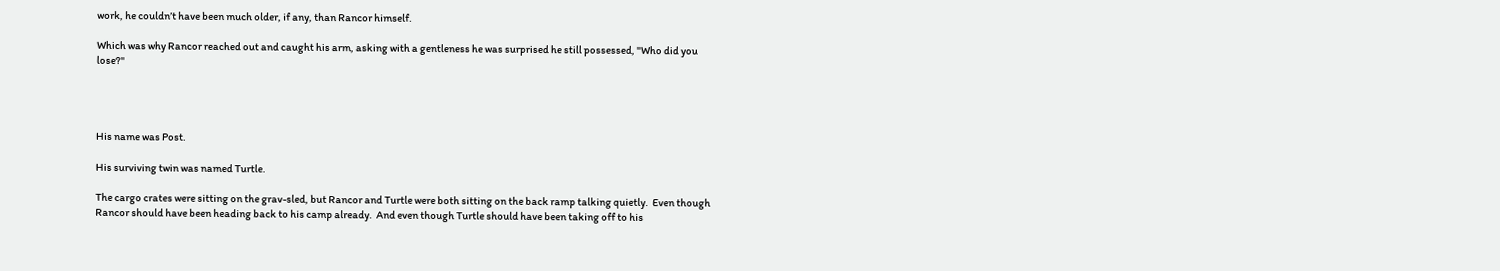work, he couldn’t have been much older, if any, than Rancor himself.

Which was why Rancor reached out and caught his arm, asking with a gentleness he was surprised he still possessed, "Who did you lose?"




His name was Post.

His surviving twin was named Turtle.

The cargo crates were sitting on the grav-sled, but Rancor and Turtle were both sitting on the back ramp talking quietly.  Even though Rancor should have been heading back to his camp already.  And even though Turtle should have been taking off to his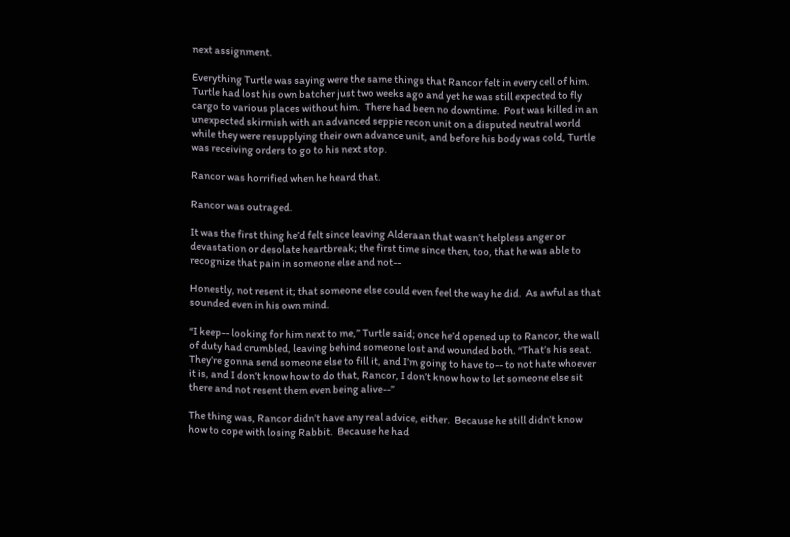next assignment.

Everything Turtle was saying were the same things that Rancor felt in every cell of him.  Turtle had lost his own batcher just two weeks ago and yet he was still expected to fly cargo to various places without him.  There had been no downtime.  Post was killed in an unexpected skirmish with an advanced seppie recon unit on a disputed neutral world while they were resupplying their own advance unit, and before his body was cold, Turtle was receiving orders to go to his next stop.

Rancor was horrified when he heard that.

Rancor was outraged.

It was the first thing he’d felt since leaving Alderaan that wasn’t helpless anger or devastation or desolate heartbreak; the first time since then, too, that he was able to recognize that pain in someone else and not--

Honestly, not resent it; that someone else could even feel the way he did.  As awful as that sounded even in his own mind.

“I keep-- looking for him next to me,” Turtle said; once he’d opened up to Rancor, the wall of duty had crumbled, leaving behind someone lost and wounded both. “That’s his seat.  They’re gonna send someone else to fill it, and I’m going to have to-- to not hate whoever it is, and I don’t know how to do that, Rancor, I don’t know how to let someone else sit there and not resent them even being alive--”

The thing was, Rancor didn’t have any real advice, either.  Because he still didn’t know how to cope with losing Rabbit.  Because he had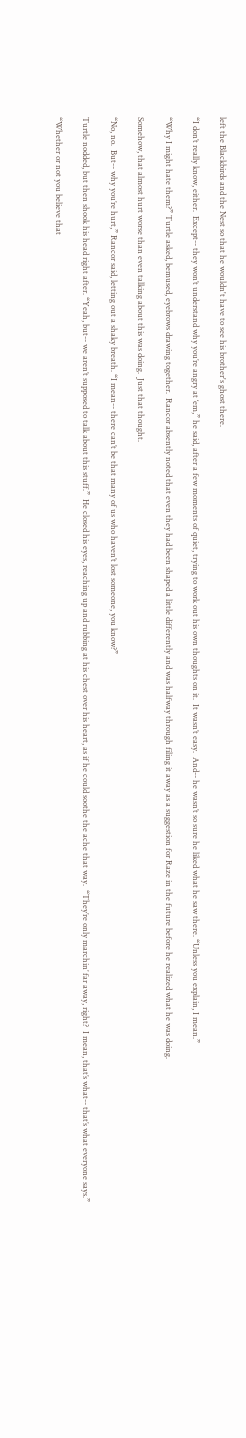left the Blackbirds and the Nest so that he wouldn't have to see his brother's ghost there.

“I don’t really know, either.  Except-- they won’t understand why you’re angry at ‘em,” he said, after a few moments of quiet, trying to work out his own thoughts on it.  It wasn’t easy.  And-- he wasn’t so sure he liked what he saw there. “Unless you explain, I mean.”

“Why I might hate them?” Turtle asked, bemused, eyebrows drawing together.  Rancor absently noted that even they had been shaped a little differently and was halfway through filing it away as a suggestion for Raze in the future before he realized what he was doing.

Somehow, that almost hurt worse than even talking about this was doing.  Just that thought.

“No, no.  But-- why you’re hurt,” Rancor said, letting out a shaky breath. “I mean-- there can’t be that many of us who haven’t lost someone, you know?”

Turtle nodded, but then shook his head right after. “Yeah, but-- we aren’t supposed to talk about this stuff.”  He closed his eyes, reaching up and rubbing at his chest over his heart, as if he could soothe the ache that way.  “They’re only marchin’ far away, right?  I mean, that’s what-- that’s what everyone says.”

“Whether or not you believe that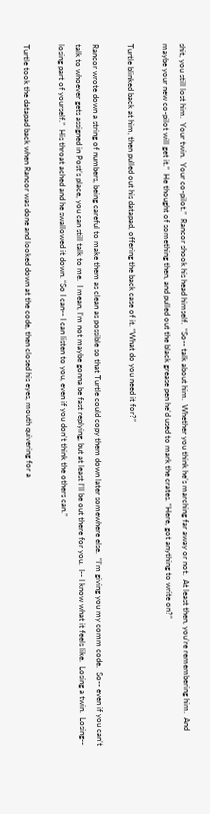shit, you still lost him.  Your twin.  Your co-pilot.”  Rancor shook his head himself.  “So-- talk about him.  Whether you think he’s marching far away or not.  At least then, you’re remembering him.  And maybe your new co-pilot will get it.”  He thought of something then, and pulled out the black grease pen he’d used to mark the crates. “Here, got anything to write on?”

Turtle blinked back at him, then pulled out his datapad, offering the back case of it. “What do you need it for?”

Rancor wrote down a string of numbers, being careful to make them as clean as possible so that Turtle could copy them down later somewhere else.  “I’m giving you my comm code.  So-- even if you can’t talk to whoever gets assigned in Post’s place, you can still talk to me.  I mean, I’m not maybe gonna be fast replying, but at least I’ll be out there for you.  I-- I know what it feels like.  Losing a twin.  Losing-- losing part of yourself.”  His throat ached and he swallowed it down. “So I can-- I can listen to you, even if you don’t think the others can.”

Turtle took the datapad back when Rancor was done and looked down at the code, then closed his eyes, mouth quivering for a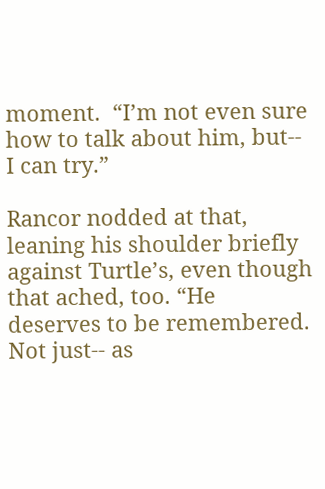moment.  “I’m not even sure how to talk about him, but-- I can try.”

Rancor nodded at that, leaning his shoulder briefly against Turtle’s, even though that ached, too. “He deserves to be remembered.  Not just-- as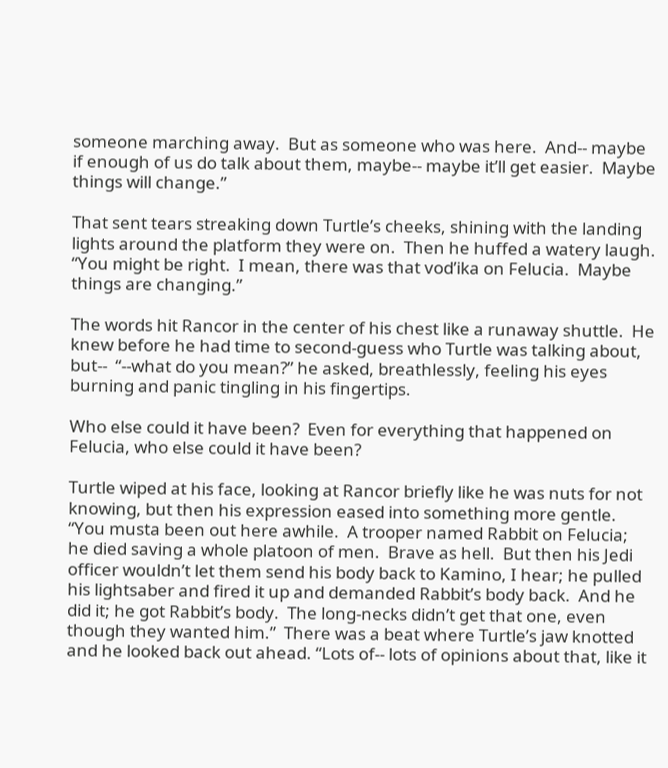someone marching away.  But as someone who was here.  And-- maybe if enough of us do talk about them, maybe-- maybe it’ll get easier.  Maybe things will change.”

That sent tears streaking down Turtle’s cheeks, shining with the landing lights around the platform they were on.  Then he huffed a watery laugh. “You might be right.  I mean, there was that vod’ika on Felucia.  Maybe things are changing.”

The words hit Rancor in the center of his chest like a runaway shuttle.  He knew before he had time to second-guess who Turtle was talking about, but--  “--what do you mean?” he asked, breathlessly, feeling his eyes burning and panic tingling in his fingertips.

Who else could it have been?  Even for everything that happened on Felucia, who else could it have been?

Turtle wiped at his face, looking at Rancor briefly like he was nuts for not knowing, but then his expression eased into something more gentle. “You musta been out here awhile.  A trooper named Rabbit on Felucia; he died saving a whole platoon of men.  Brave as hell.  But then his Jedi officer wouldn’t let them send his body back to Kamino, I hear; he pulled his lightsaber and fired it up and demanded Rabbit’s body back.  And he did it; he got Rabbit’s body.  The long-necks didn’t get that one, even though they wanted him.”  There was a beat where Turtle’s jaw knotted and he looked back out ahead. “Lots of-- lots of opinions about that, like it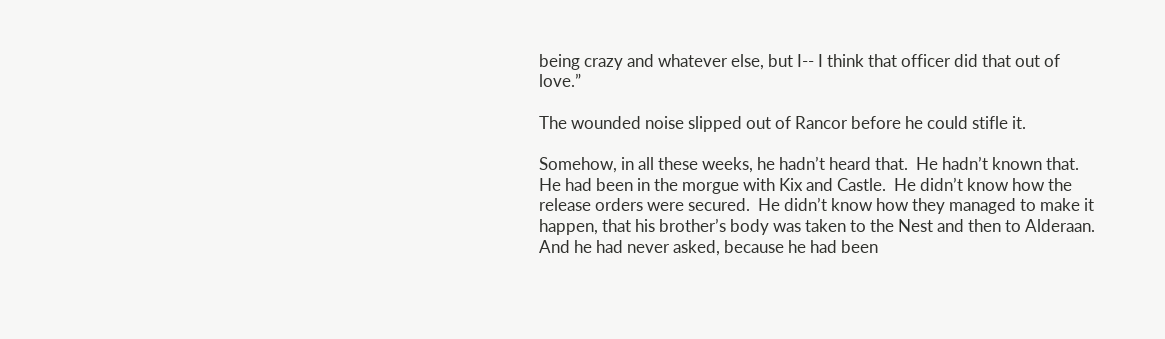being crazy and whatever else, but I-- I think that officer did that out of love.”

The wounded noise slipped out of Rancor before he could stifle it.

Somehow, in all these weeks, he hadn’t heard that.  He hadn’t known that.  He had been in the morgue with Kix and Castle.  He didn’t know how the release orders were secured.  He didn’t know how they managed to make it happen, that his brother’s body was taken to the Nest and then to Alderaan.  And he had never asked, because he had been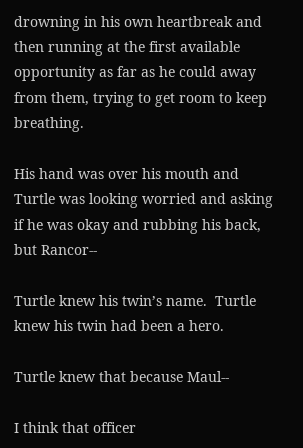drowning in his own heartbreak and then running at the first available opportunity as far as he could away from them, trying to get room to keep breathing.

His hand was over his mouth and Turtle was looking worried and asking if he was okay and rubbing his back, but Rancor--

Turtle knew his twin’s name.  Turtle knew his twin had been a hero.

Turtle knew that because Maul--

I think that officer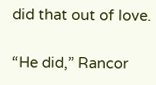did that out of love.

“He did,” Rancor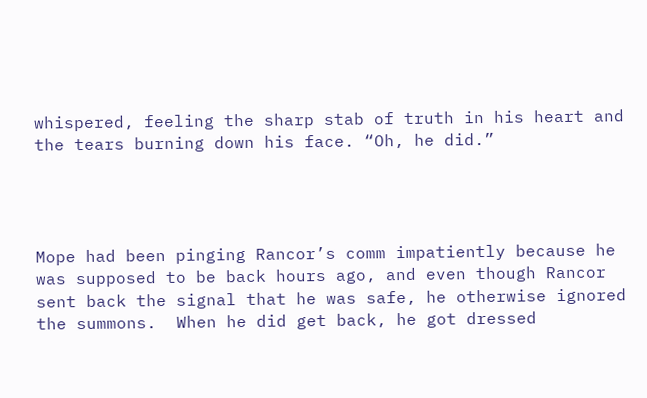whispered, feeling the sharp stab of truth in his heart and the tears burning down his face. “Oh, he did.”




Mope had been pinging Rancor’s comm impatiently because he was supposed to be back hours ago, and even though Rancor sent back the signal that he was safe, he otherwise ignored the summons.  When he did get back, he got dressed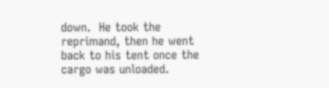down.  He took the reprimand, then he went back to his tent once the cargo was unloaded.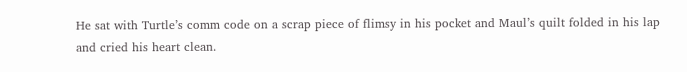He sat with Turtle’s comm code on a scrap piece of flimsy in his pocket and Maul’s quilt folded in his lap and cried his heart clean.